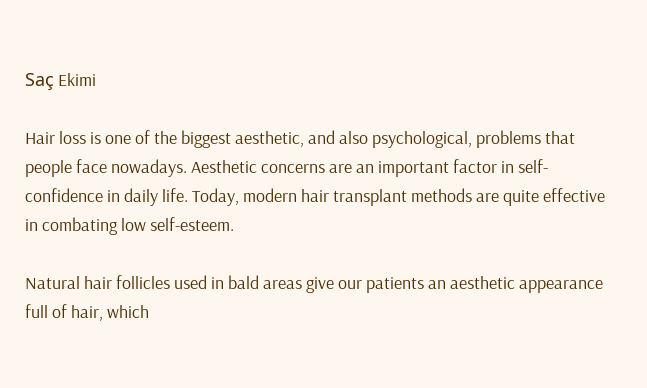Saç Ekimi

Hair loss is one of the biggest aesthetic, and also psychological, problems that people face nowadays. Aesthetic concerns are an important factor in self-confidence in daily life. Today, modern hair transplant methods are quite effective in combating low self-esteem.

Natural hair follicles used in bald areas give our patients an aesthetic appearance full of hair, which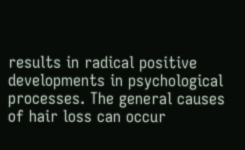results in radical positive developments in psychological processes. The general causes of hair loss can occur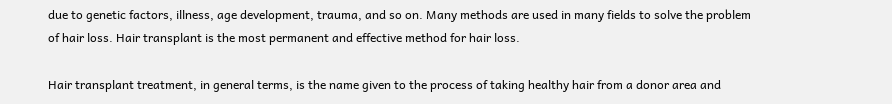due to genetic factors, illness, age development, trauma, and so on. Many methods are used in many fields to solve the problem of hair loss. Hair transplant is the most permanent and effective method for hair loss.

Hair transplant treatment, in general terms, is the name given to the process of taking healthy hair from a donor area and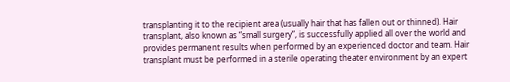transplanting it to the recipient area (usually hair that has fallen out or thinned). Hair transplant, also known as “small surgery”, is successfully applied all over the world and provides permanent results when performed by an experienced doctor and team. Hair transplant must be performed in a sterile operating theater environment by an expert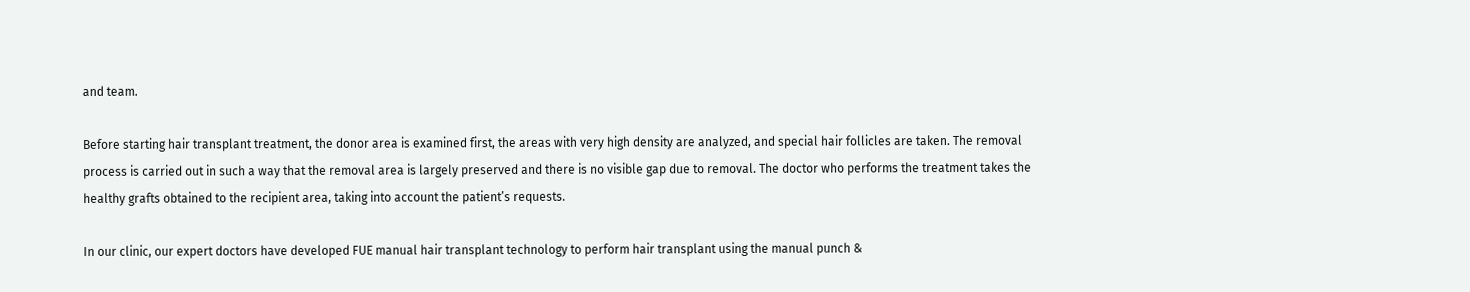and team.

Before starting hair transplant treatment, the donor area is examined first, the areas with very high density are analyzed, and special hair follicles are taken. The removal process is carried out in such a way that the removal area is largely preserved and there is no visible gap due to removal. The doctor who performs the treatment takes the healthy grafts obtained to the recipient area, taking into account the patient’s requests.

In our clinic, our expert doctors have developed FUE manual hair transplant technology to perform hair transplant using the manual punch &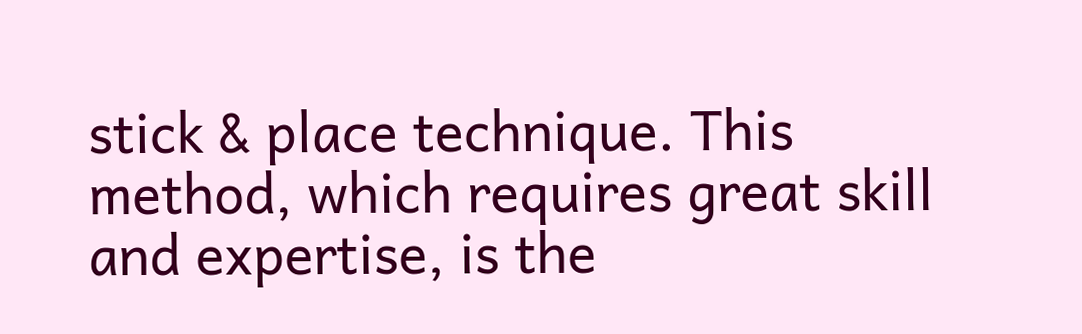stick & place technique. This method, which requires great skill and expertise, is the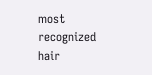most recognized hair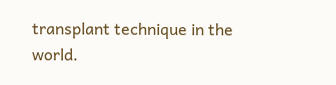transplant technique in the world.